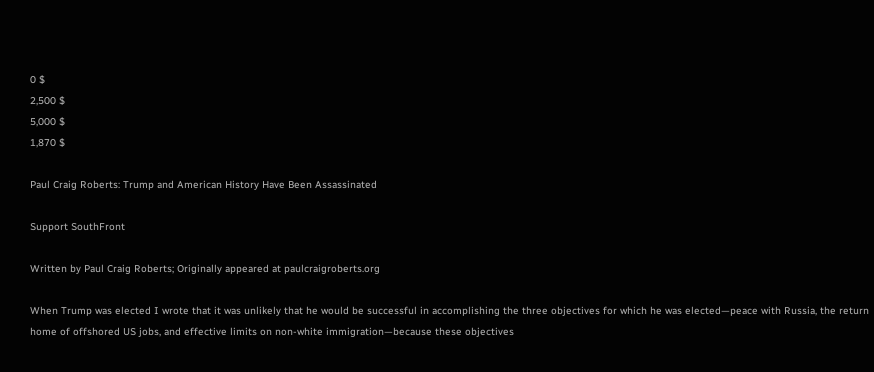0 $
2,500 $
5,000 $
1,870 $

Paul Craig Roberts: Trump and American History Have Been Assassinated

Support SouthFront

Written by Paul Craig Roberts; Originally appeared at paulcraigroberts.org

When Trump was elected I wrote that it was unlikely that he would be successful in accomplishing the three objectives for which he was elected—peace with Russia, the return home of offshored US jobs, and effective limits on non-white immigration—because these objectives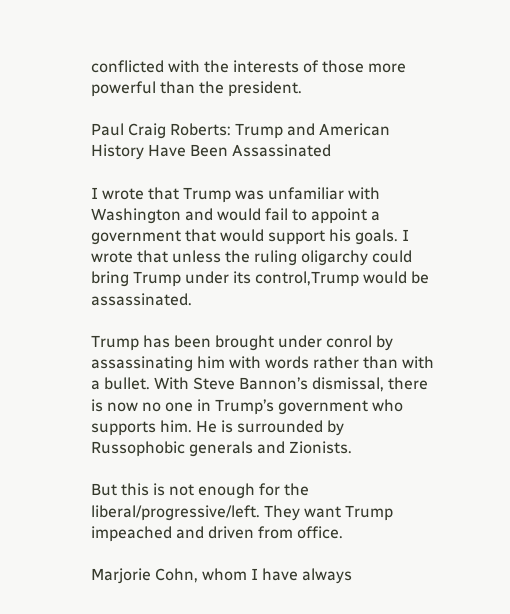conflicted with the interests of those more powerful than the president.

Paul Craig Roberts: Trump and American History Have Been Assassinated

I wrote that Trump was unfamiliar with Washington and would fail to appoint a government that would support his goals. I wrote that unless the ruling oligarchy could bring Trump under its control,Trump would be assassinated.

Trump has been brought under conrol by assassinating him with words rather than with a bullet. With Steve Bannon’s dismissal, there is now no one in Trump’s government who supports him. He is surrounded by Russophobic generals and Zionists.

But this is not enough for the liberal/progressive/left. They want Trump impeached and driven from office.

Marjorie Cohn, whom I have always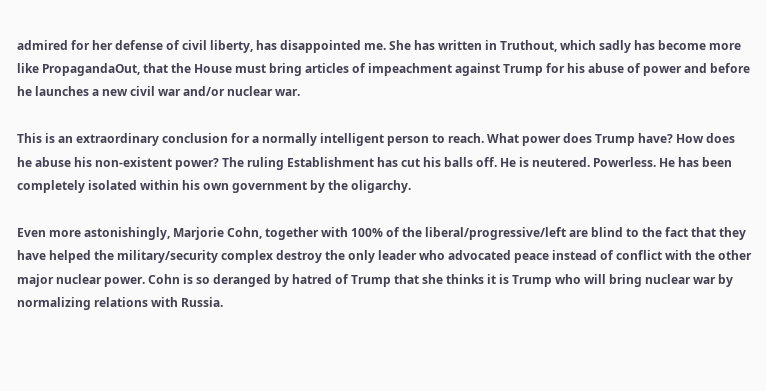admired for her defense of civil liberty, has disappointed me. She has written in Truthout, which sadly has become more like PropagandaOut, that the House must bring articles of impeachment against Trump for his abuse of power and before he launches a new civil war and/or nuclear war.

This is an extraordinary conclusion for a normally intelligent person to reach. What power does Trump have? How does he abuse his non-existent power? The ruling Establishment has cut his balls off. He is neutered. Powerless. He has been completely isolated within his own government by the oligarchy.

Even more astonishingly, Marjorie Cohn, together with 100% of the liberal/progressive/left are blind to the fact that they have helped the military/security complex destroy the only leader who advocated peace instead of conflict with the other major nuclear power. Cohn is so deranged by hatred of Trump that she thinks it is Trump who will bring nuclear war by normalizing relations with Russia.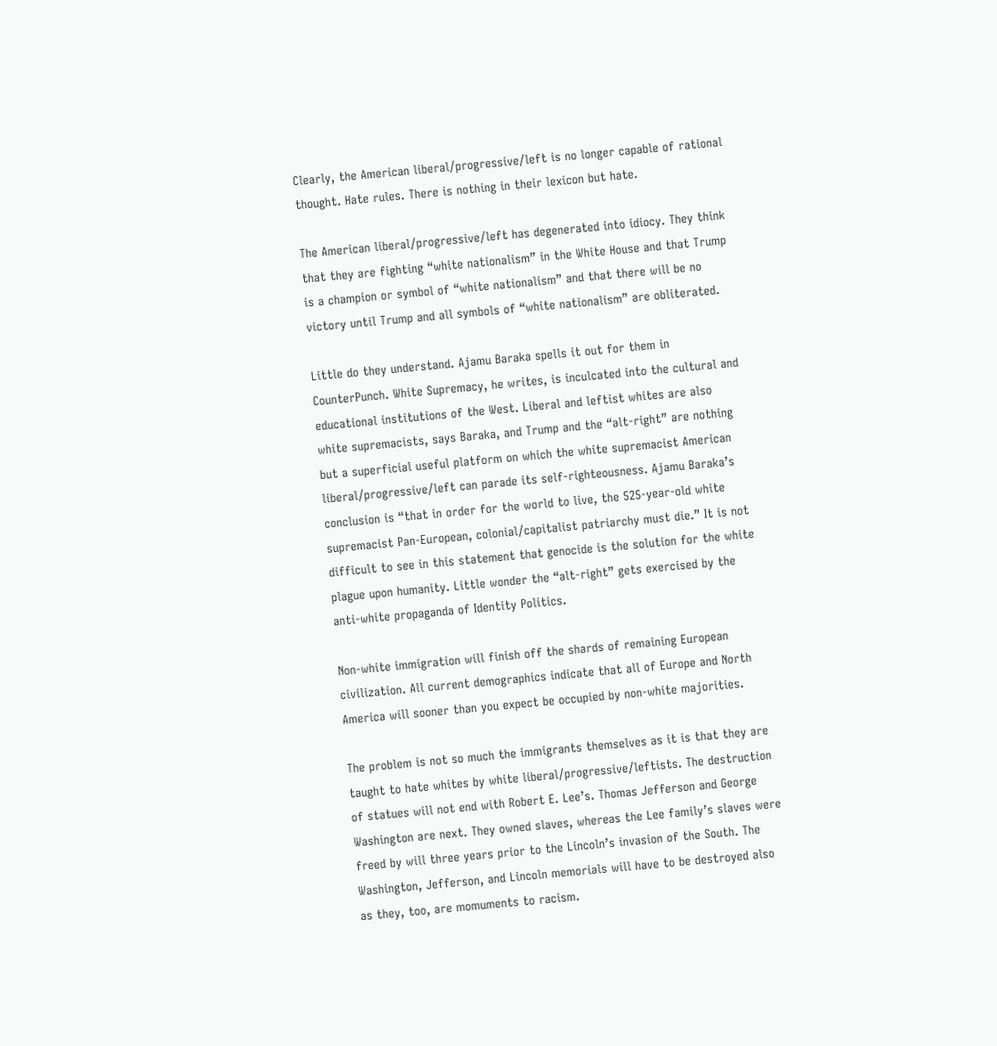Clearly, the American liberal/progressive/left is no longer capable of rational thought. Hate rules. There is nothing in their lexicon but hate.

The American liberal/progressive/left has degenerated into idiocy. They think that they are fighting “white nationalism” in the White House and that Trump is a champion or symbol of “white nationalism” and that there will be no victory until Trump and all symbols of “white nationalism” are obliterated.

Little do they understand. Ajamu Baraka spells it out for them in CounterPunch. White Supremacy, he writes, is inculcated into the cultural and educational institutions of the West. Liberal and leftist whites are also white supremacists, says Baraka, and Trump and the “alt-right” are nothing but a superficial useful platform on which the white supremacist American liberal/progressive/left can parade its self-righteousness. Ajamu Baraka’s conclusion is “that in order for the world to live, the 525-year-old white supremacist Pan-European, colonial/capitalist patriarchy must die.” It is not difficult to see in this statement that genocide is the solution for the white plague upon humanity. Little wonder the “alt-right” gets exercised by the anti-white propaganda of Identity Politics.

Non-white immigration will finish off the shards of remaining European civilization. All current demographics indicate that all of Europe and North America will sooner than you expect be occupied by non-white majorities.

The problem is not so much the immigrants themselves as it is that they are taught to hate whites by white liberal/progressive/leftists. The destruction of statues will not end with Robert E. Lee’s. Thomas Jefferson and George Washington are next. They owned slaves, whereas the Lee family’s slaves were freed by will three years prior to the Lincoln’s invasion of the South. The Washington, Jefferson, and Lincoln memorials will have to be destroyed also as they, too, are momuments to racism.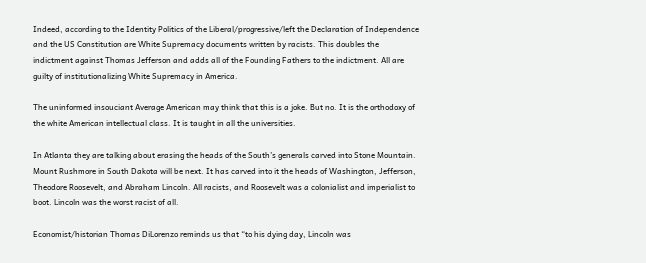Indeed, according to the Identity Politics of the Liberal/progressive/left the Declaration of Independence and the US Constitution are White Supremacy documents written by racists. This doubles the indictment against Thomas Jefferson and adds all of the Founding Fathers to the indictment. All are guilty of institutionalizing White Supremacy in America.

The uninformed insouciant Average American may think that this is a joke. But no. It is the orthodoxy of the white American intellectual class. It is taught in all the universities.

In Atlanta they are talking about erasing the heads of the South’s generals carved into Stone Mountain. Mount Rushmore in South Dakota will be next. It has carved into it the heads of Washington, Jefferson, Theodore Roosevelt, and Abraham Lincoln. All racists, and Roosevelt was a colonialist and imperialist to boot. Lincoln was the worst racist of all.

Economist/historian Thomas DiLorenzo reminds us that “to his dying day, Lincoln was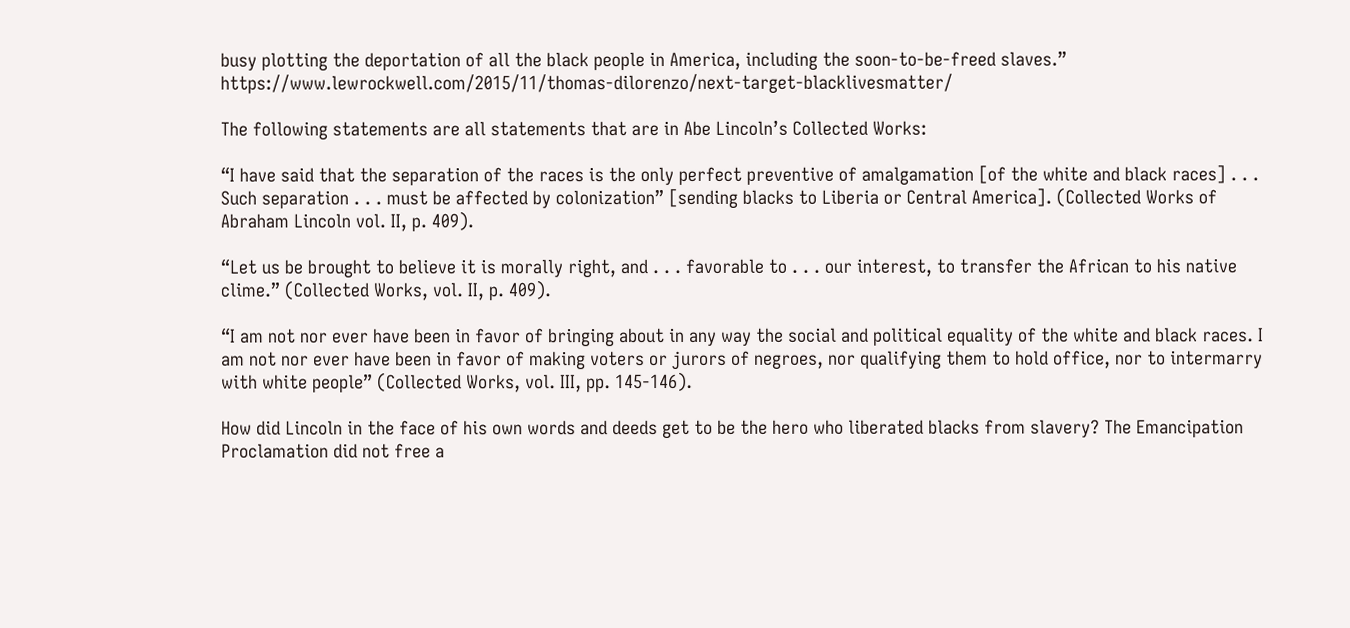busy plotting the deportation of all the black people in America, including the soon-to-be-freed slaves.” https://www.lewrockwell.com/2015/11/thomas-dilorenzo/next-target-blacklivesmatter/

The following statements are all statements that are in Abe Lincoln’s Collected Works:

“I have said that the separation of the races is the only perfect preventive of amalgamation [of the white and black races] . . . Such separation . . . must be affected by colonization” [sending blacks to Liberia or Central America]. (Collected Works of Abraham Lincoln vol. II, p. 409).

“Let us be brought to believe it is morally right, and . . . favorable to . . . our interest, to transfer the African to his native clime.” (Collected Works, vol. II, p. 409).

“I am not nor ever have been in favor of bringing about in any way the social and political equality of the white and black races. I am not nor ever have been in favor of making voters or jurors of negroes, nor qualifying them to hold office, nor to intermarry with white people” (Collected Works, vol. III, pp. 145-146).

How did Lincoln in the face of his own words and deeds get to be the hero who liberated blacks from slavery? The Emancipation Proclamation did not free a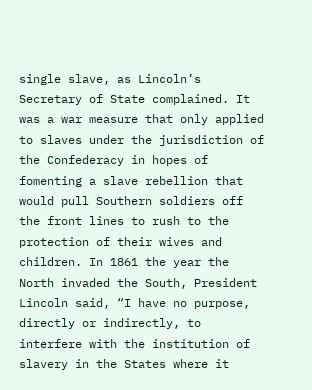single slave, as Lincoln’s Secretary of State complained. It was a war measure that only applied to slaves under the jurisdiction of the Confederacy in hopes of fomenting a slave rebellion that would pull Southern soldiers off the front lines to rush to the protection of their wives and children. In 1861 the year the North invaded the South, President Lincoln said, “I have no purpose, directly or indirectly, to interfere with the institution of slavery in the States where it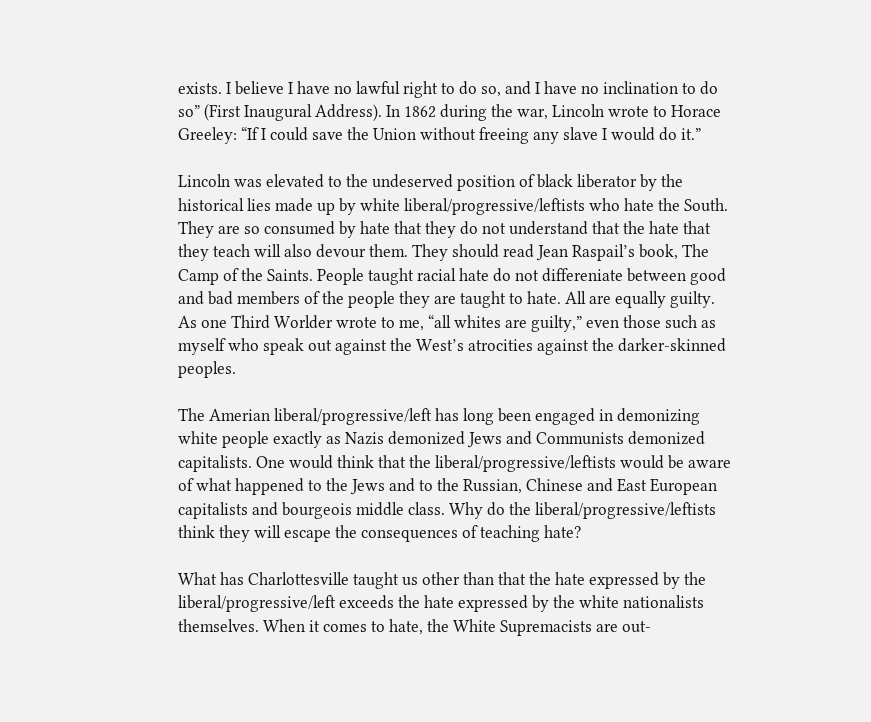exists. I believe I have no lawful right to do so, and I have no inclination to do so” (First Inaugural Address). In 1862 during the war, Lincoln wrote to Horace Greeley: “If I could save the Union without freeing any slave I would do it.”

Lincoln was elevated to the undeserved position of black liberator by the historical lies made up by white liberal/progressive/leftists who hate the South. They are so consumed by hate that they do not understand that the hate that they teach will also devour them. They should read Jean Raspail’s book, The Camp of the Saints. People taught racial hate do not differeniate between good and bad members of the people they are taught to hate. All are equally guilty. As one Third Worlder wrote to me, “all whites are guilty,” even those such as myself who speak out against the West’s atrocities against the darker-skinned peoples.

The Amerian liberal/progressive/left has long been engaged in demonizing white people exactly as Nazis demonized Jews and Communists demonized capitalists. One would think that the liberal/progressive/leftists would be aware of what happened to the Jews and to the Russian, Chinese and East European capitalists and bourgeois middle class. Why do the liberal/progressive/leftists think they will escape the consequences of teaching hate?

What has Charlottesville taught us other than that the hate expressed by the liberal/progressive/left exceeds the hate expressed by the white nationalists themselves. When it comes to hate, the White Supremacists are out-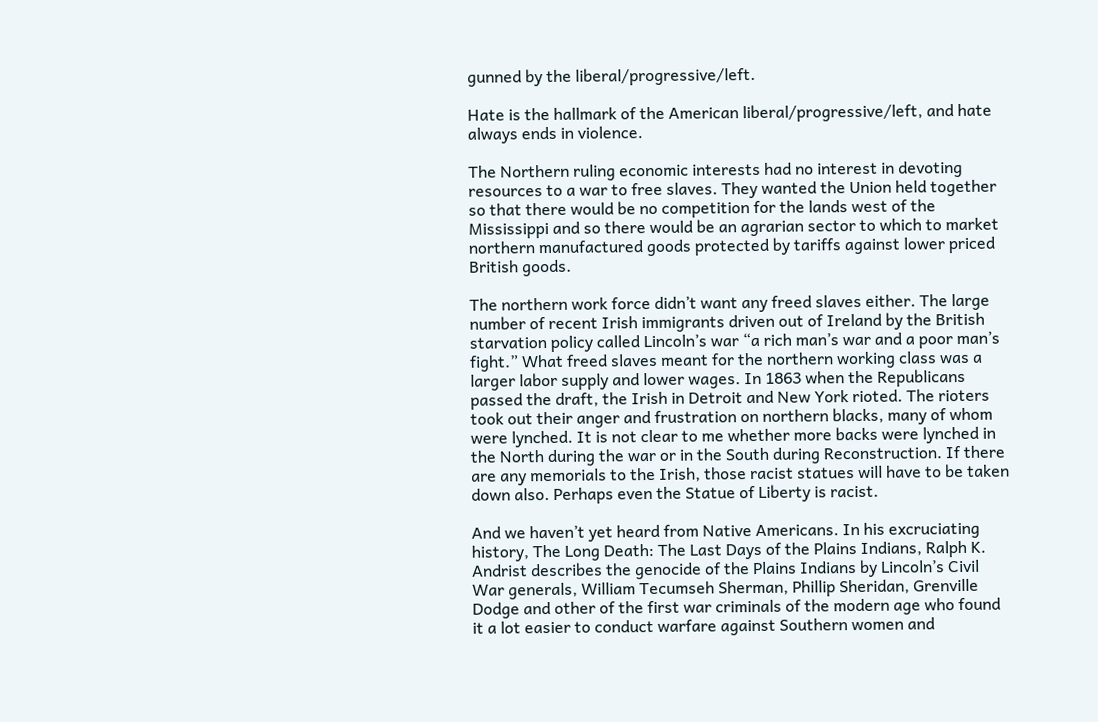gunned by the liberal/progressive/left.

Hate is the hallmark of the American liberal/progressive/left, and hate always ends in violence.

The Northern ruling economic interests had no interest in devoting resources to a war to free slaves. They wanted the Union held together so that there would be no competition for the lands west of the Mississippi and so there would be an agrarian sector to which to market northern manufactured goods protected by tariffs against lower priced British goods.

The northern work force didn’t want any freed slaves either. The large number of recent Irish immigrants driven out of Ireland by the British starvation policy called Lincoln’s war “a rich man’s war and a poor man’s fight.” What freed slaves meant for the northern working class was a larger labor supply and lower wages. In 1863 when the Republicans passed the draft, the Irish in Detroit and New York rioted. The rioters took out their anger and frustration on northern blacks, many of whom were lynched. It is not clear to me whether more backs were lynched in the North during the war or in the South during Reconstruction. If there are any memorials to the Irish, those racist statues will have to be taken down also. Perhaps even the Statue of Liberty is racist.

And we haven’t yet heard from Native Americans. In his excruciating history, The Long Death: The Last Days of the Plains Indians, Ralph K. Andrist describes the genocide of the Plains Indians by Lincoln’s Civil War generals, William Tecumseh Sherman, Phillip Sheridan, Grenville Dodge and other of the first war criminals of the modern age who found it a lot easier to conduct warfare against Southern women and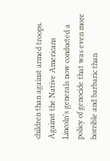children than against armed troops. Against the Native Americans Lincoln’s generals now conducted a policy of genocide that was even more horrible and barbaric than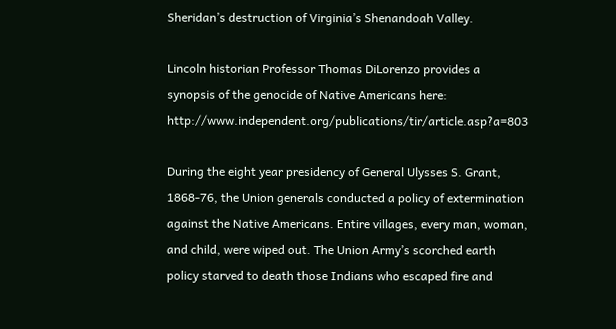Sheridan’s destruction of Virginia’s Shenandoah Valley.

Lincoln historian Professor Thomas DiLorenzo provides a synopsis of the genocide of Native Americans here: http://www.independent.org/publications/tir/article.asp?a=803

During the eight year presidency of General Ulysses S. Grant, 1868-76, the Union generals conducted a policy of extermination against the Native Americans. Entire villages, every man, woman, and child, were wiped out. The Union Army’s scorched earth policy starved to death those Indians who escaped fire and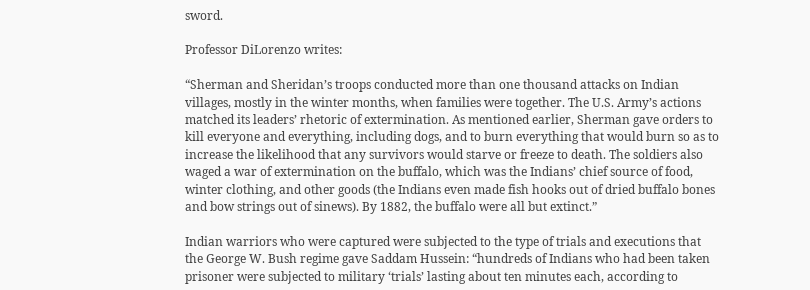sword.

Professor DiLorenzo writes:

“Sherman and Sheridan’s troops conducted more than one thousand attacks on Indian villages, mostly in the winter months, when families were together. The U.S. Army’s actions matched its leaders’ rhetoric of extermination. As mentioned earlier, Sherman gave orders to kill everyone and everything, including dogs, and to burn everything that would burn so as to increase the likelihood that any survivors would starve or freeze to death. The soldiers also waged a war of extermination on the buffalo, which was the Indians’ chief source of food, winter clothing, and other goods (the Indians even made fish hooks out of dried buffalo bones and bow strings out of sinews). By 1882, the buffalo were all but extinct.”

Indian warriors who were captured were subjected to the type of trials and executions that the George W. Bush regime gave Saddam Hussein: “hundreds of Indians who had been taken prisoner were subjected to military ‘trials’ lasting about ten minutes each, according to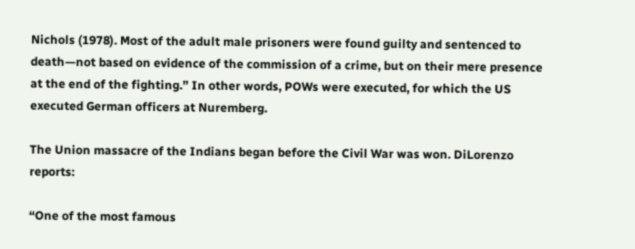Nichols (1978). Most of the adult male prisoners were found guilty and sentenced to death—not based on evidence of the commission of a crime, but on their mere presence at the end of the fighting.” In other words, POWs were executed, for which the US executed German officers at Nuremberg.

The Union massacre of the Indians began before the Civil War was won. DiLorenzo reports:

“One of the most famous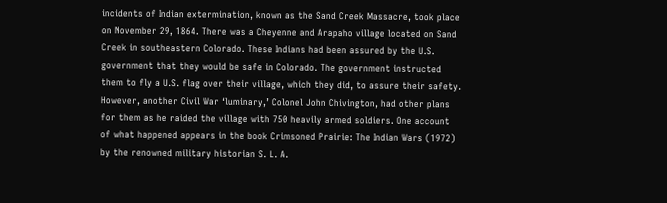incidents of Indian extermination, known as the Sand Creek Massacre, took place on November 29, 1864. There was a Cheyenne and Arapaho village located on Sand Creek in southeastern Colorado. These Indians had been assured by the U.S. government that they would be safe in Colorado. The government instructed them to fly a U.S. flag over their village, which they did, to assure their safety. However, another Civil War ‘luminary,’ Colonel John Chivington, had other plans for them as he raided the village with 750 heavily armed soldiers. One account of what happened appears in the book Crimsoned Prairie: The Indian Wars (1972) by the renowned military historian S. L. A.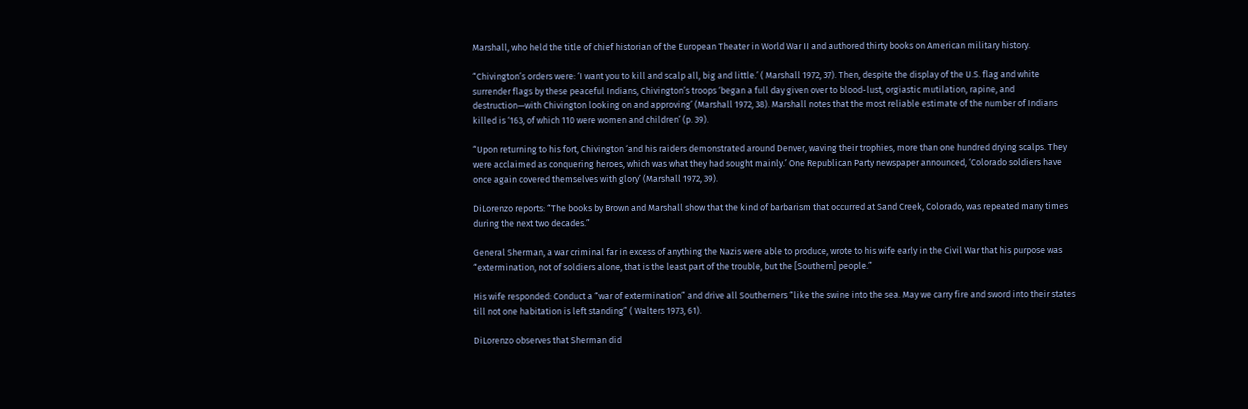Marshall, who held the title of chief historian of the European Theater in World War II and authored thirty books on American military history.

“Chivington’s orders were: ‘I want you to kill and scalp all, big and little.’ ( Marshall 1972, 37). Then, despite the display of the U.S. flag and white surrender flags by these peaceful Indians, Chivington’s troops ‘began a full day given over to blood-lust, orgiastic mutilation, rapine, and destruction—with Chivington looking on and approving’ (Marshall 1972, 38). Marshall notes that the most reliable estimate of the number of Indians killed is ‘163, of which 110 were women and children’ (p. 39).

“Upon returning to his fort, Chivington ‘and his raiders demonstrated around Denver, waving their trophies, more than one hundred drying scalps. They were acclaimed as conquering heroes, which was what they had sought mainly.’ One Republican Party newspaper announced, ‘Colorado soldiers have once again covered themselves with glory’ (Marshall 1972, 39).

DiLorenzo reports: “The books by Brown and Marshall show that the kind of barbarism that occurred at Sand Creek, Colorado, was repeated many times during the next two decades.”

General Sherman, a war criminal far in excess of anything the Nazis were able to produce, wrote to his wife early in the Civil War that his purpose was “extermination, not of soldiers alone, that is the least part of the trouble, but the [Southern] people.”

His wife responded: Conduct a “war of extermination” and drive all Southerners “like the swine into the sea. May we carry fire and sword into their states till not one habitation is left standing” ( Walters 1973, 61).

DiLorenzo observes that Sherman did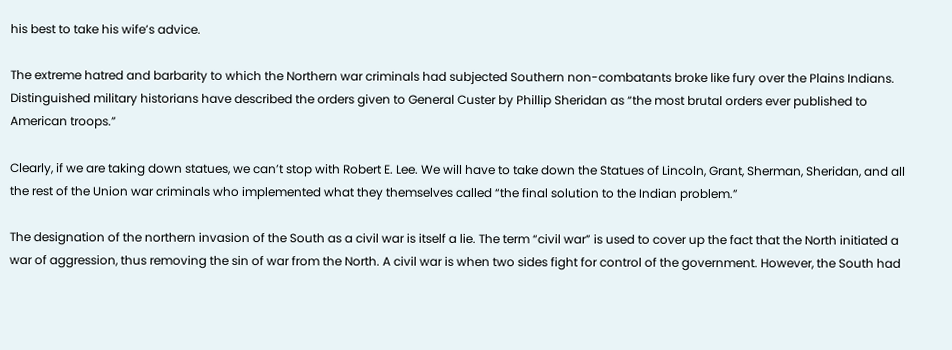his best to take his wife’s advice.

The extreme hatred and barbarity to which the Northern war criminals had subjected Southern non-combatants broke like fury over the Plains Indians. Distinguished military historians have described the orders given to General Custer by Phillip Sheridan as “the most brutal orders ever published to American troops.”

Clearly, if we are taking down statues, we can’t stop with Robert E. Lee. We will have to take down the Statues of Lincoln, Grant, Sherman, Sheridan, and all the rest of the Union war criminals who implemented what they themselves called “the final solution to the Indian problem.”

The designation of the northern invasion of the South as a civil war is itself a lie. The term “civil war” is used to cover up the fact that the North initiated a war of aggression, thus removing the sin of war from the North. A civil war is when two sides fight for control of the government. However, the South had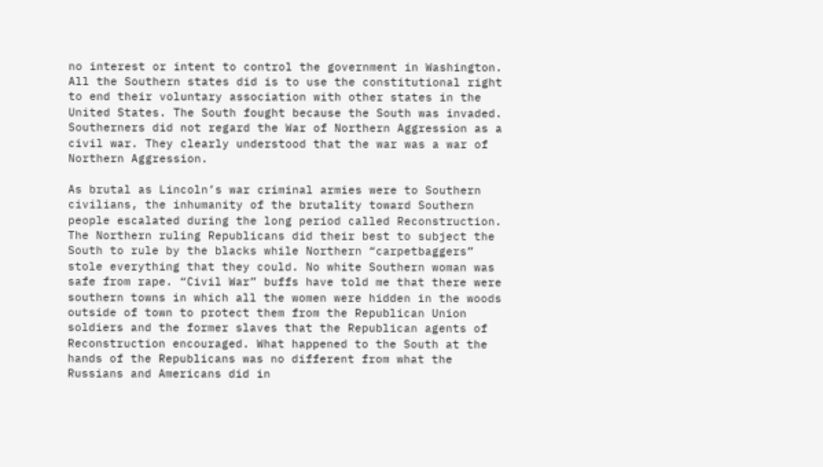no interest or intent to control the government in Washington. All the Southern states did is to use the constitutional right to end their voluntary association with other states in the United States. The South fought because the South was invaded. Southerners did not regard the War of Northern Aggression as a civil war. They clearly understood that the war was a war of Northern Aggression.

As brutal as Lincoln’s war criminal armies were to Southern civilians, the inhumanity of the brutality toward Southern people escalated during the long period called Reconstruction. The Northern ruling Republicans did their best to subject the South to rule by the blacks while Northern “carpetbaggers” stole everything that they could. No white Southern woman was safe from rape. “Civil War” buffs have told me that there were southern towns in which all the women were hidden in the woods outside of town to protect them from the Republican Union soldiers and the former slaves that the Republican agents of Reconstruction encouraged. What happened to the South at the hands of the Republicans was no different from what the Russians and Americans did in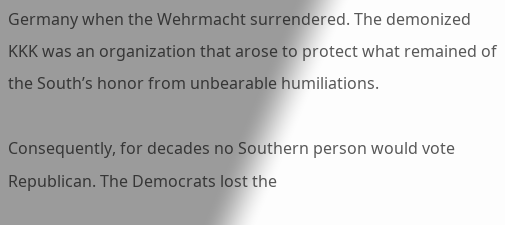Germany when the Wehrmacht surrendered. The demonized KKK was an organization that arose to protect what remained of the South’s honor from unbearable humiliations.

Consequently, for decades no Southern person would vote Republican. The Democrats lost the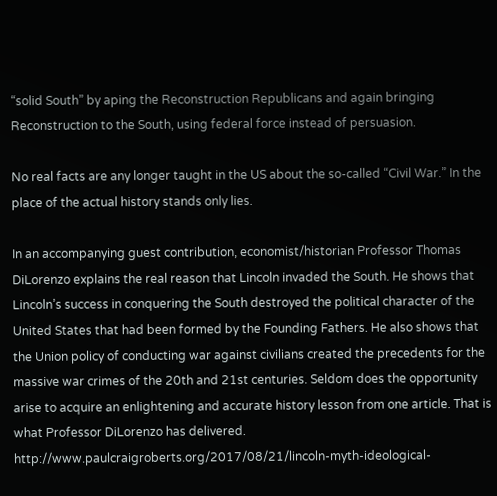“solid South” by aping the Reconstruction Republicans and again bringing Reconstruction to the South, using federal force instead of persuasion.

No real facts are any longer taught in the US about the so-called “Civil War.” In the place of the actual history stands only lies.

In an accompanying guest contribution, economist/historian Professor Thomas DiLorenzo explains the real reason that Lincoln invaded the South. He shows that Lincoln’s success in conquering the South destroyed the political character of the United States that had been formed by the Founding Fathers. He also shows that the Union policy of conducting war against civilians created the precedents for the massive war crimes of the 20th and 21st centuries. Seldom does the opportunity arise to acquire an enlightening and accurate history lesson from one article. That is what Professor DiLorenzo has delivered. http://www.paulcraigroberts.org/2017/08/21/lincoln-myth-ideological-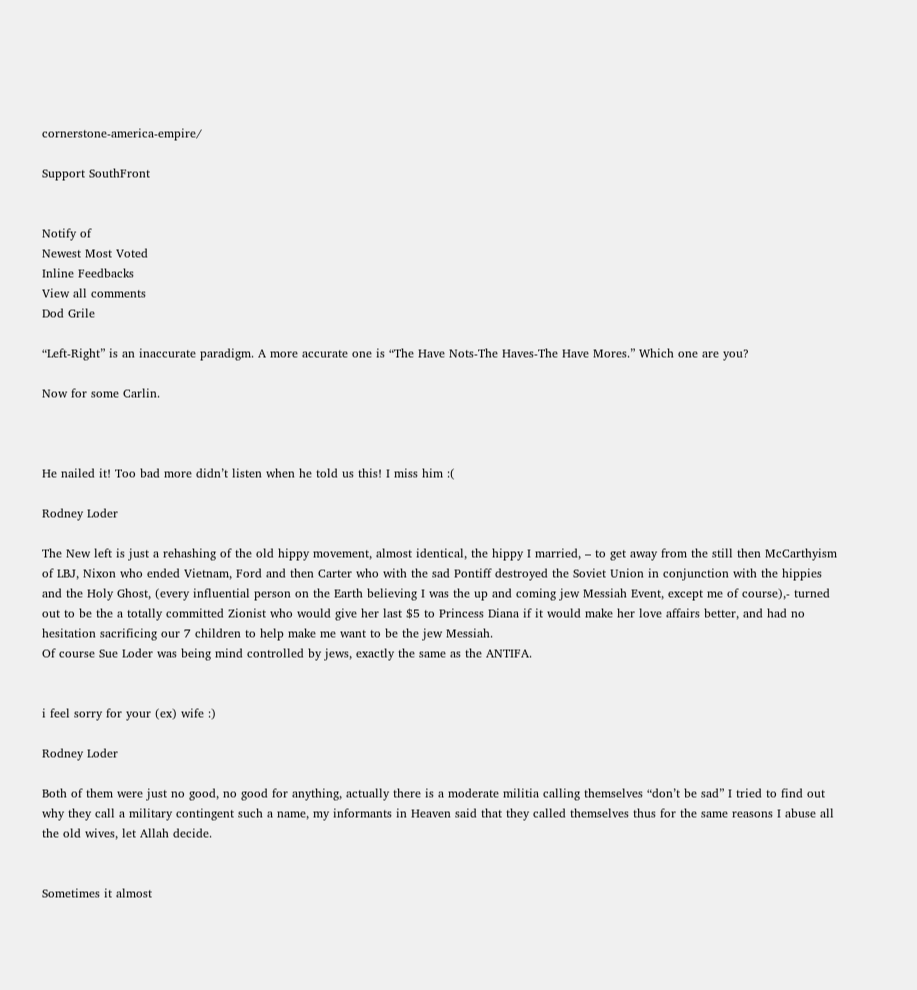cornerstone-america-empire/

Support SouthFront


Notify of
Newest Most Voted
Inline Feedbacks
View all comments
Dod Grile

“Left-Right” is an inaccurate paradigm. A more accurate one is “The Have Nots-The Haves-The Have Mores.” Which one are you?

Now for some Carlin.



He nailed it! Too bad more didn’t listen when he told us this! I miss him :(

Rodney Loder

The New left is just a rehashing of the old hippy movement, almost identical, the hippy I married, – to get away from the still then McCarthyism of LBJ, Nixon who ended Vietnam, Ford and then Carter who with the sad Pontiff destroyed the Soviet Union in conjunction with the hippies and the Holy Ghost, (every influential person on the Earth believing I was the up and coming jew Messiah Event, except me of course),- turned out to be the a totally committed Zionist who would give her last $5 to Princess Diana if it would make her love affairs better, and had no hesitation sacrificing our 7 children to help make me want to be the jew Messiah.
Of course Sue Loder was being mind controlled by jews, exactly the same as the ANTIFA.


i feel sorry for your (ex) wife :)

Rodney Loder

Both of them were just no good, no good for anything, actually there is a moderate militia calling themselves “don’t be sad” I tried to find out why they call a military contingent such a name, my informants in Heaven said that they called themselves thus for the same reasons I abuse all the old wives, let Allah decide.


Sometimes it almost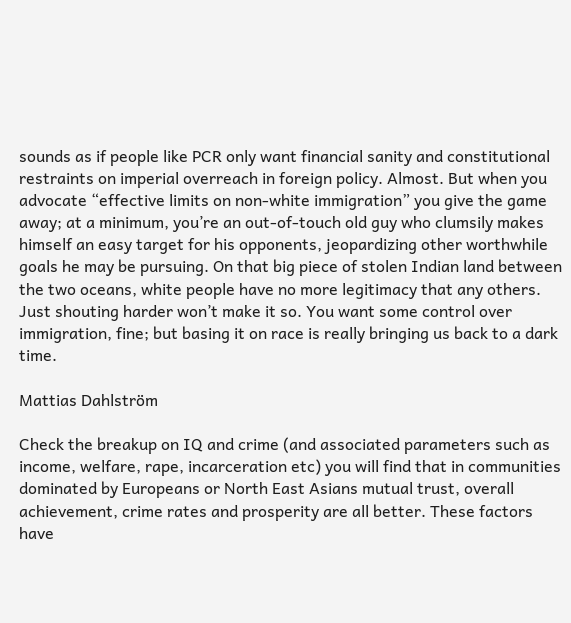sounds as if people like PCR only want financial sanity and constitutional restraints on imperial overreach in foreign policy. Almost. But when you advocate “effective limits on non-white immigration” you give the game away; at a minimum, you’re an out-of-touch old guy who clumsily makes himself an easy target for his opponents, jeopardizing other worthwhile goals he may be pursuing. On that big piece of stolen Indian land between the two oceans, white people have no more legitimacy that any others. Just shouting harder won’t make it so. You want some control over immigration, fine; but basing it on race is really bringing us back to a dark time.

Mattias Dahlström

Check the breakup on IQ and crime (and associated parameters such as income, welfare, rape, incarceration etc) you will find that in communities dominated by Europeans or North East Asians mutual trust, overall achievement, crime rates and prosperity are all better. These factors have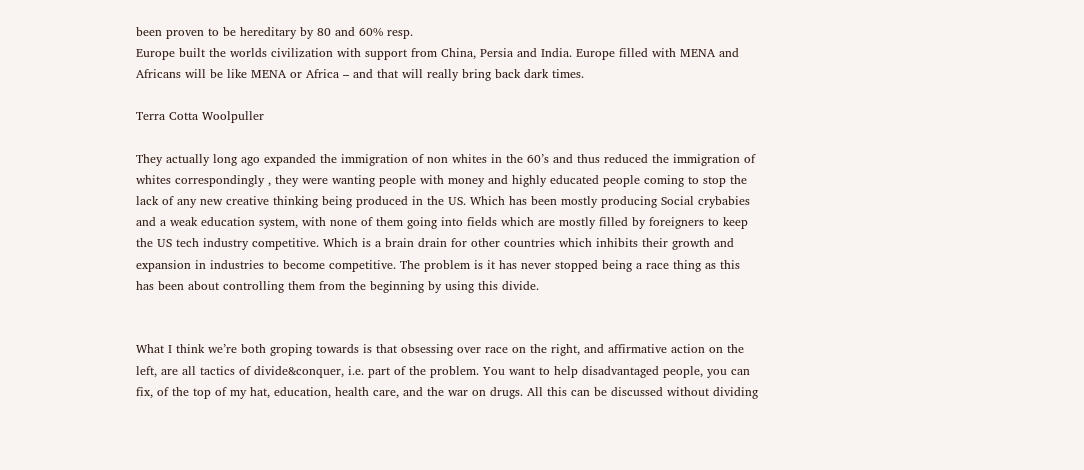been proven to be hereditary by 80 and 60% resp.
Europe built the worlds civilization with support from China, Persia and India. Europe filled with MENA and Africans will be like MENA or Africa – and that will really bring back dark times.

Terra Cotta Woolpuller

They actually long ago expanded the immigration of non whites in the 60’s and thus reduced the immigration of whites correspondingly , they were wanting people with money and highly educated people coming to stop the lack of any new creative thinking being produced in the US. Which has been mostly producing Social crybabies and a weak education system, with none of them going into fields which are mostly filled by foreigners to keep the US tech industry competitive. Which is a brain drain for other countries which inhibits their growth and expansion in industries to become competitive. The problem is it has never stopped being a race thing as this has been about controlling them from the beginning by using this divide.


What I think we’re both groping towards is that obsessing over race on the right, and affirmative action on the left, are all tactics of divide&conquer, i.e. part of the problem. You want to help disadvantaged people, you can fix, of the top of my hat, education, health care, and the war on drugs. All this can be discussed without dividing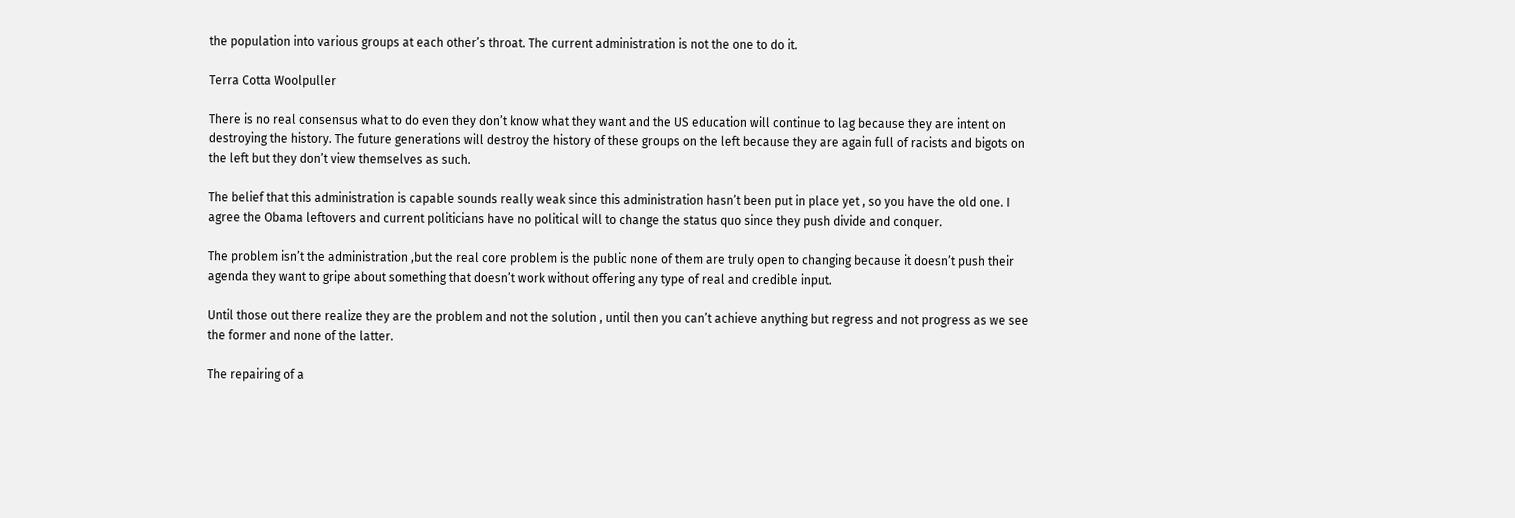the population into various groups at each other’s throat. The current administration is not the one to do it.

Terra Cotta Woolpuller

There is no real consensus what to do even they don’t know what they want and the US education will continue to lag because they are intent on destroying the history. The future generations will destroy the history of these groups on the left because they are again full of racists and bigots on the left but they don’t view themselves as such.

The belief that this administration is capable sounds really weak since this administration hasn’t been put in place yet , so you have the old one. I agree the Obama leftovers and current politicians have no political will to change the status quo since they push divide and conquer.

The problem isn’t the administration ,but the real core problem is the public none of them are truly open to changing because it doesn’t push their agenda they want to gripe about something that doesn’t work without offering any type of real and credible input.

Until those out there realize they are the problem and not the solution , until then you can’t achieve anything but regress and not progress as we see the former and none of the latter.

The repairing of a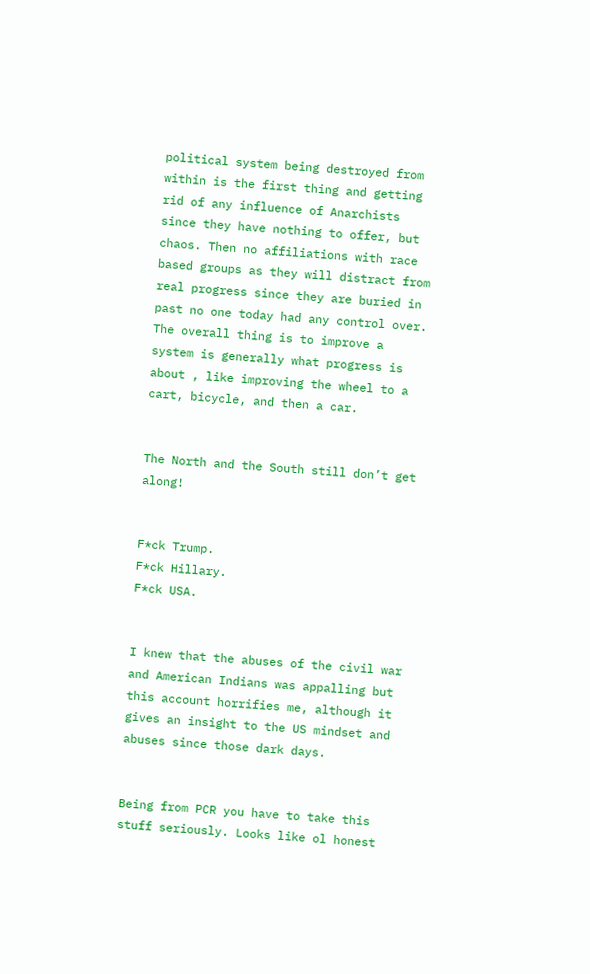political system being destroyed from within is the first thing and getting rid of any influence of Anarchists since they have nothing to offer, but chaos. Then no affiliations with race based groups as they will distract from real progress since they are buried in past no one today had any control over. The overall thing is to improve a system is generally what progress is about , like improving the wheel to a cart, bicycle, and then a car.


The North and the South still don’t get along!


F*ck Trump.
F*ck Hillary.
F*ck USA.


I knew that the abuses of the civil war and American Indians was appalling but this account horrifies me, although it gives an insight to the US mindset and abuses since those dark days.


Being from PCR you have to take this stuff seriously. Looks like ol honest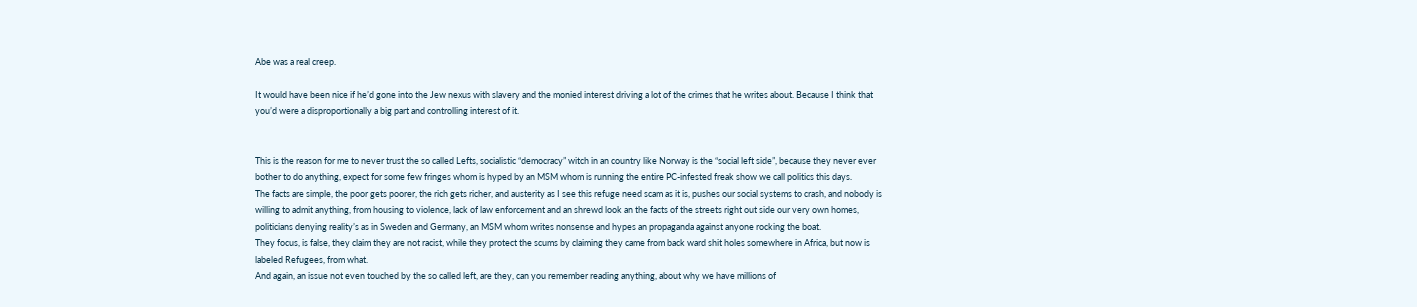Abe was a real creep.

It would have been nice if he’d gone into the Jew nexus with slavery and the monied interest driving a lot of the crimes that he writes about. Because I think that you’d were a disproportionally a big part and controlling interest of it.


This is the reason for me to never trust the so called Lefts, socialistic “democracy” witch in an country like Norway is the “social left side”, because they never ever bother to do anything, expect for some few fringes whom is hyped by an MSM whom is running the entire PC-infested freak show we call politics this days.
The facts are simple, the poor gets poorer, the rich gets richer, and austerity as I see this refuge need scam as it is, pushes our social systems to crash, and nobody is willing to admit anything, from housing to violence, lack of law enforcement and an shrewd look an the facts of the streets right out side our very own homes, politicians denying reality’s as in Sweden and Germany, an MSM whom writes nonsense and hypes an propaganda against anyone rocking the boat.
They focus, is false, they claim they are not racist, while they protect the scums by claiming they came from back ward shit holes somewhere in Africa, but now is labeled Refugees, from what.
And again, an issue not even touched by the so called left, are they, can you remember reading anything, about why we have millions of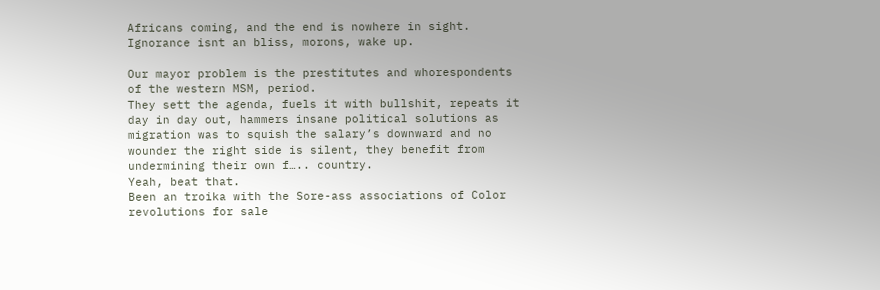Africans coming, and the end is nowhere in sight.
Ignorance isnt an bliss, morons, wake up.

Our mayor problem is the prestitutes and whorespondents of the western MSM, period.
They sett the agenda, fuels it with bullshit, repeats it day in day out, hammers insane political solutions as migration was to squish the salary’s downward and no wounder the right side is silent, they benefit from undermining their own f….. country.
Yeah, beat that.
Been an troika with the Sore-ass associations of Color revolutions for sale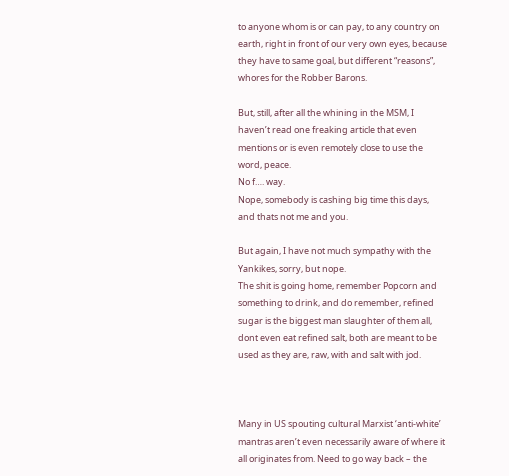to anyone whom is or can pay, to any country on earth, right in front of our very own eyes, because they have to same goal, but different “reasons”, whores for the Robber Barons.

But, still, after all the whining in the MSM, I haven’t read one freaking article that even mentions or is even remotely close to use the word, peace.
No f…. way.
Nope, somebody is cashing big time this days, and thats not me and you.

But again, I have not much sympathy with the Yankikes, sorry, but nope.
The shit is going home, remember Popcorn and something to drink, and do remember, refined sugar is the biggest man slaughter of them all, dont even eat refined salt, both are meant to be used as they are, raw, with and salt with jod.



Many in US spouting cultural Marxist ‘anti-white’ mantras aren’t even necessarily aware of where it all originates from. Need to go way back – the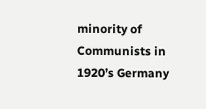minority of Communists in 1920’s Germany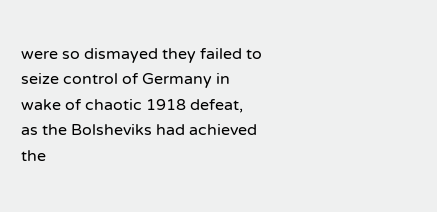were so dismayed they failed to seize control of Germany in wake of chaotic 1918 defeat, as the Bolsheviks had achieved the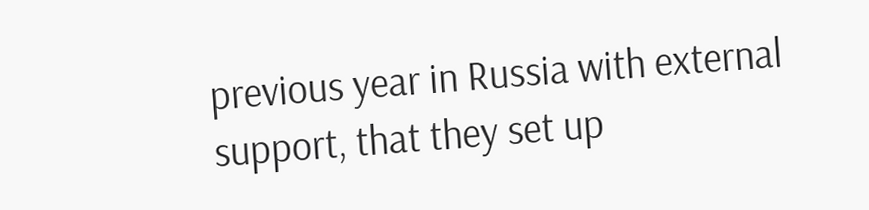previous year in Russia with external support, that they set up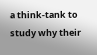a think-tank to study why their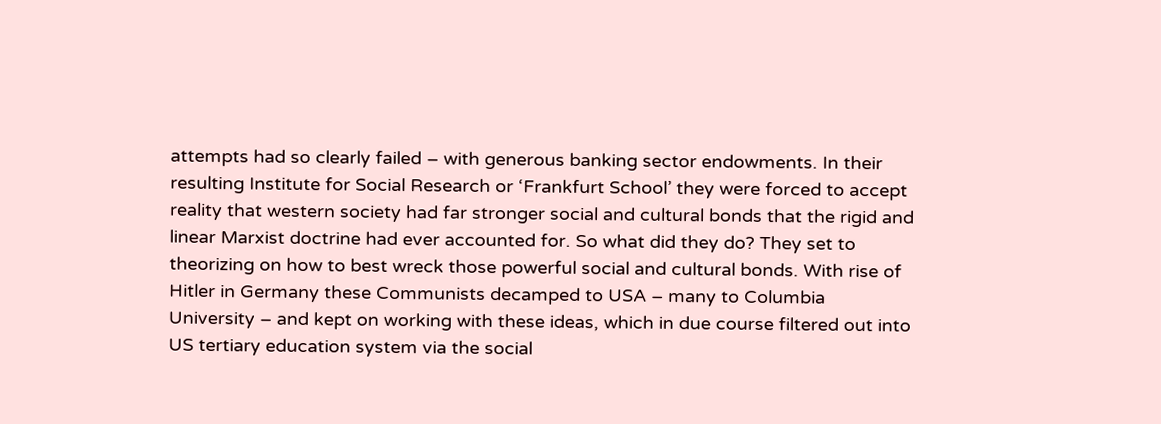attempts had so clearly failed – with generous banking sector endowments. In their resulting Institute for Social Research or ‘Frankfurt School’ they were forced to accept reality that western society had far stronger social and cultural bonds that the rigid and linear Marxist doctrine had ever accounted for. So what did they do? They set to theorizing on how to best wreck those powerful social and cultural bonds. With rise of Hitler in Germany these Communists decamped to USA – many to Columbia University – and kept on working with these ideas, which in due course filtered out into US tertiary education system via the social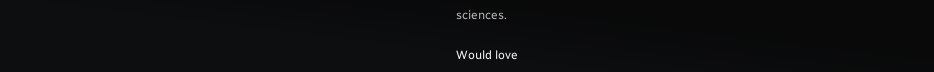sciences.

Would love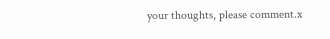your thoughts, please comment.x